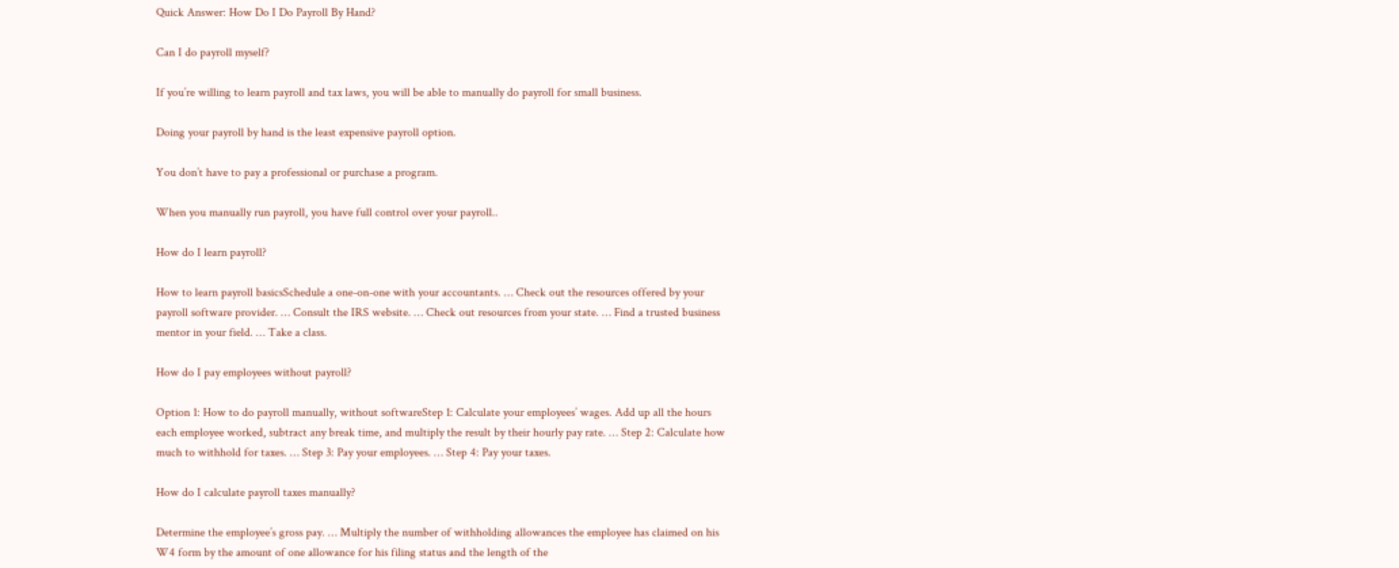Quick Answer: How Do I Do Payroll By Hand?

Can I do payroll myself?

If you’re willing to learn payroll and tax laws, you will be able to manually do payroll for small business.

Doing your payroll by hand is the least expensive payroll option.

You don’t have to pay a professional or purchase a program.

When you manually run payroll, you have full control over your payroll..

How do I learn payroll?

How to learn payroll basicsSchedule a one-on-one with your accountants. … Check out the resources offered by your payroll software provider. … Consult the IRS website. … Check out resources from your state. … Find a trusted business mentor in your field. … Take a class.

How do I pay employees without payroll?

Option 1: How to do payroll manually, without softwareStep 1: Calculate your employees’ wages. Add up all the hours each employee worked, subtract any break time, and multiply the result by their hourly pay rate. … Step 2: Calculate how much to withhold for taxes. … Step 3: Pay your employees. … Step 4: Pay your taxes.

How do I calculate payroll taxes manually?

Determine the employee’s gross pay. … Multiply the number of withholding allowances the employee has claimed on his W4 form by the amount of one allowance for his filing status and the length of the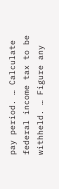pay period. … Calculate federal income tax to be withheld. … Figure any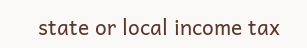state or local income tax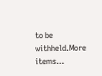to be withheld.More items…